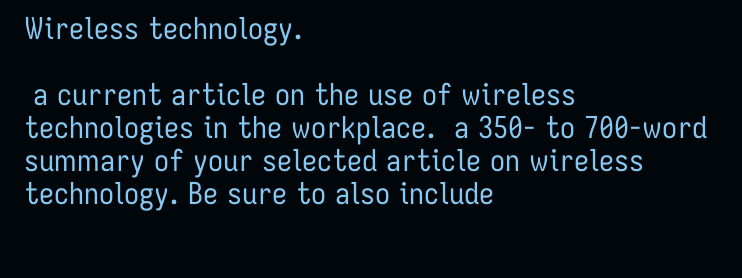Wireless technology.

 a current article on the use of wireless technologies in the workplace.  a 350- to 700-word summary of your selected article on wireless technology. Be sure to also include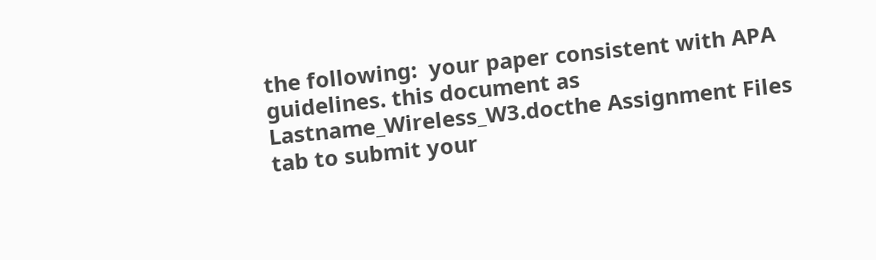the following:  your paper consistent with APA guidelines. this document as Lastname_Wireless_W3.docthe Assignment Files tab to submit your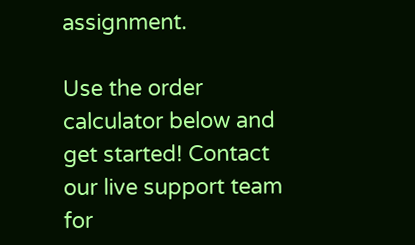assignment.

Use the order calculator below and get started! Contact our live support team for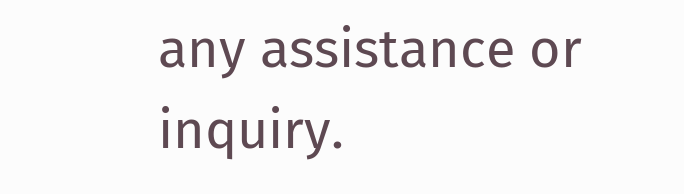any assistance or inquiry.